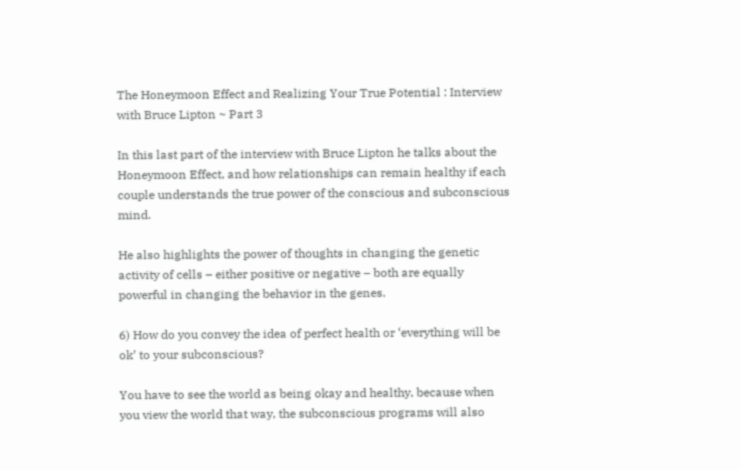The Honeymoon Effect and Realizing Your True Potential : Interview with Bruce Lipton ~ Part 3

In this last part of the interview with Bruce Lipton he talks about the Honeymoon Effect, and how relationships can remain healthy if each couple understands the true power of the conscious and subconscious mind.

He also highlights the power of thoughts in changing the genetic activity of cells – either positive or negative – both are equally powerful in changing the behavior in the genes.

6) How do you convey the idea of perfect health or ‘everything will be ok’ to your subconscious?

You have to see the world as being okay and healthy, because when you view the world that way, the subconscious programs will also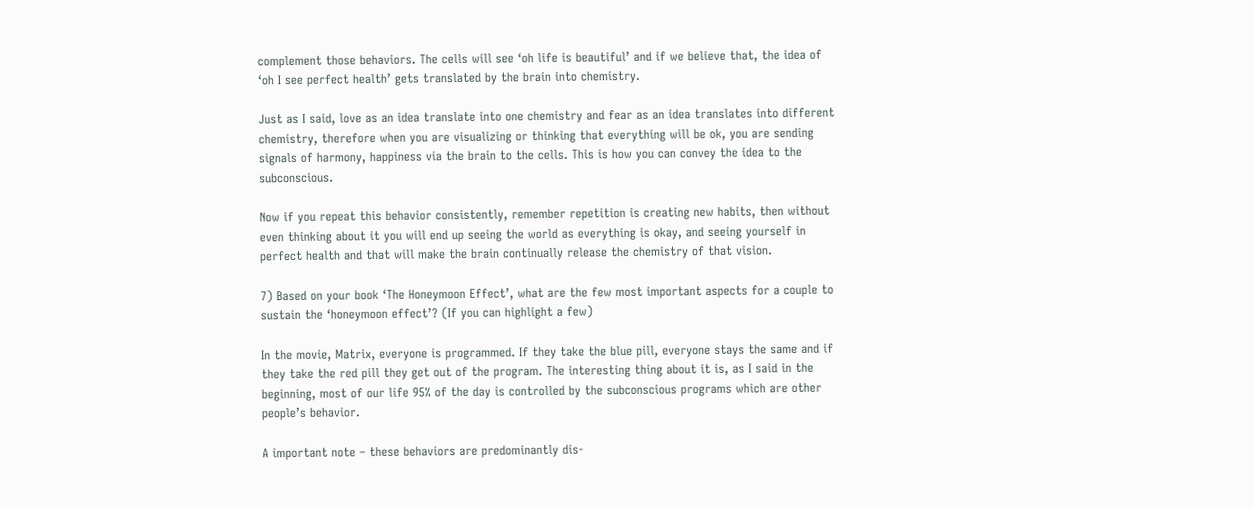complement those behaviors. The cells will see ‘oh life is beautiful’ and if we believe that, the idea of ‘oh I see perfect health’ gets translated by the brain into chemistry.

Just as I said, love as an idea translate into one chemistry and fear as an idea translates into different chemistry, therefore when you are visualizing or thinking that everything will be ok, you are sending signals of harmony, happiness via the brain to the cells. This is how you can convey the idea to the subconscious.

Now if you repeat this behavior consistently, remember repetition is creating new habits, then without even thinking about it you will end up seeing the world as everything is okay, and seeing yourself in perfect health and that will make the brain continually release the chemistry of that vision.

7) Based on your book ‘The Honeymoon Effect’, what are the few most important aspects for a couple to sustain the ‘honeymoon effect’? (If you can highlight a few)

In the movie, Matrix, everyone is programmed. If they take the blue pill, everyone stays the same and if they take the red pill they get out of the program. The interesting thing about it is, as I said in the beginning, most of our life 95% of the day is controlled by the subconscious programs which are other people’s behavior.

A important note – these behaviors are predominantly dis-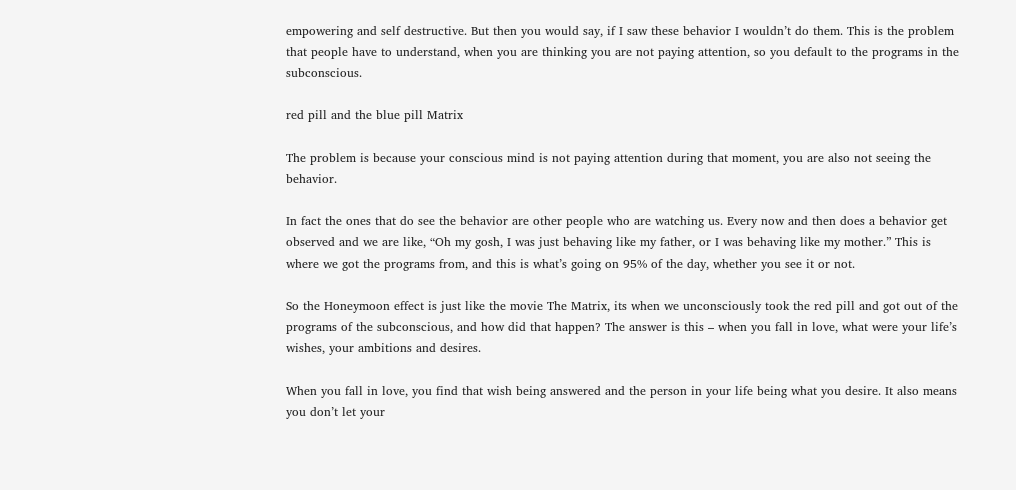empowering and self destructive. But then you would say, if I saw these behavior I wouldn’t do them. This is the problem that people have to understand, when you are thinking you are not paying attention, so you default to the programs in the subconscious.

red pill and the blue pill Matrix

The problem is because your conscious mind is not paying attention during that moment, you are also not seeing the behavior.

In fact the ones that do see the behavior are other people who are watching us. Every now and then does a behavior get observed and we are like, “Oh my gosh, I was just behaving like my father, or I was behaving like my mother.” This is where we got the programs from, and this is what’s going on 95% of the day, whether you see it or not.

So the Honeymoon effect is just like the movie The Matrix, its when we unconsciously took the red pill and got out of the programs of the subconscious, and how did that happen? The answer is this – when you fall in love, what were your life’s wishes, your ambitions and desires.

When you fall in love, you find that wish being answered and the person in your life being what you desire. It also means you don’t let your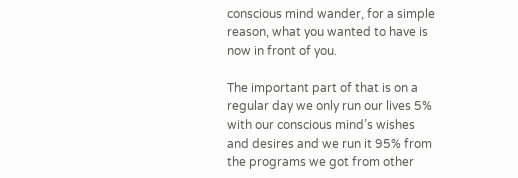conscious mind wander, for a simple reason, what you wanted to have is now in front of you.

The important part of that is on a regular day we only run our lives 5% with our conscious mind’s wishes and desires and we run it 95% from the programs we got from other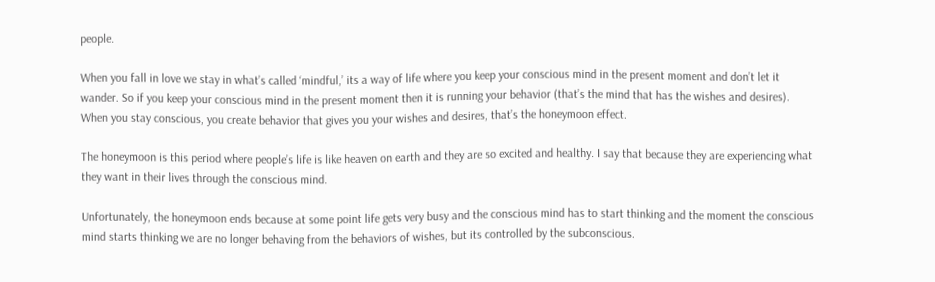people.

When you fall in love we stay in what’s called ‘mindful,’ its a way of life where you keep your conscious mind in the present moment and don’t let it wander. So if you keep your conscious mind in the present moment then it is running your behavior (that’s the mind that has the wishes and desires). When you stay conscious, you create behavior that gives you your wishes and desires, that’s the honeymoon effect.

The honeymoon is this period where people’s life is like heaven on earth and they are so excited and healthy. I say that because they are experiencing what they want in their lives through the conscious mind.

Unfortunately, the honeymoon ends because at some point life gets very busy and the conscious mind has to start thinking and the moment the conscious mind starts thinking we are no longer behaving from the behaviors of wishes, but its controlled by the subconscious.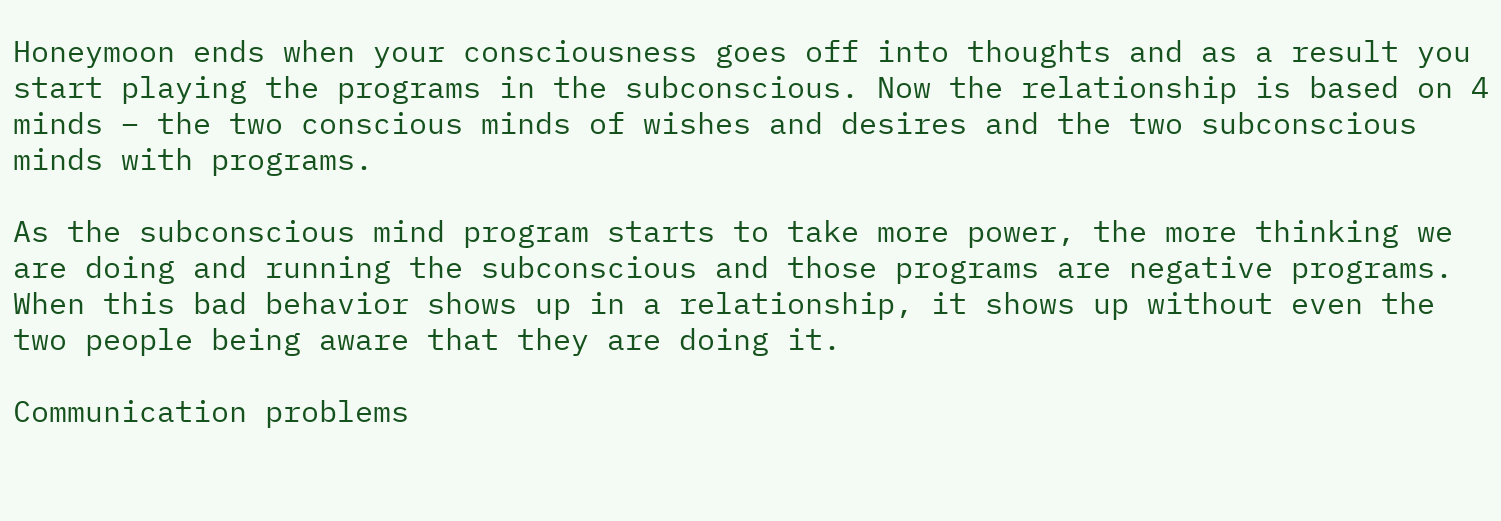Honeymoon ends when your consciousness goes off into thoughts and as a result you start playing the programs in the subconscious. Now the relationship is based on 4 minds – the two conscious minds of wishes and desires and the two subconscious minds with programs.

As the subconscious mind program starts to take more power, the more thinking we are doing and running the subconscious and those programs are negative programs. When this bad behavior shows up in a relationship, it shows up without even the two people being aware that they are doing it.

Communication problems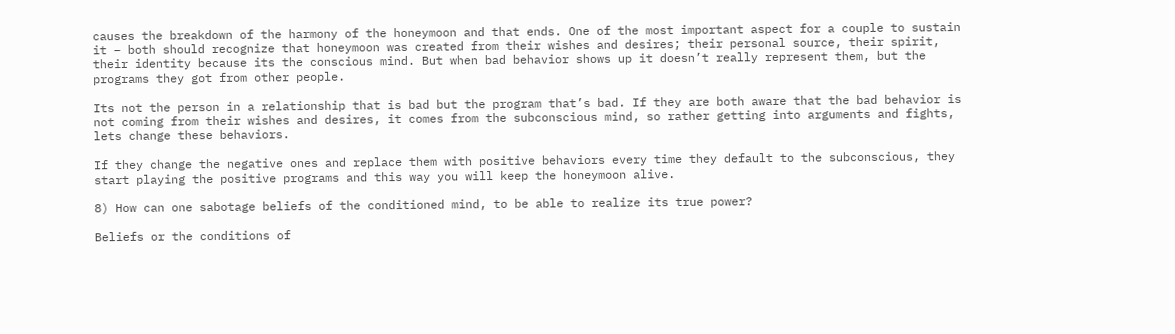causes the breakdown of the harmony of the honeymoon and that ends. One of the most important aspect for a couple to sustain it – both should recognize that honeymoon was created from their wishes and desires; their personal source, their spirit, their identity because its the conscious mind. But when bad behavior shows up it doesn’t really represent them, but the programs they got from other people.

Its not the person in a relationship that is bad but the program that’s bad. If they are both aware that the bad behavior is not coming from their wishes and desires, it comes from the subconscious mind, so rather getting into arguments and fights, lets change these behaviors.

If they change the negative ones and replace them with positive behaviors every time they default to the subconscious, they start playing the positive programs and this way you will keep the honeymoon alive.

8) How can one sabotage beliefs of the conditioned mind, to be able to realize its true power?

Beliefs or the conditions of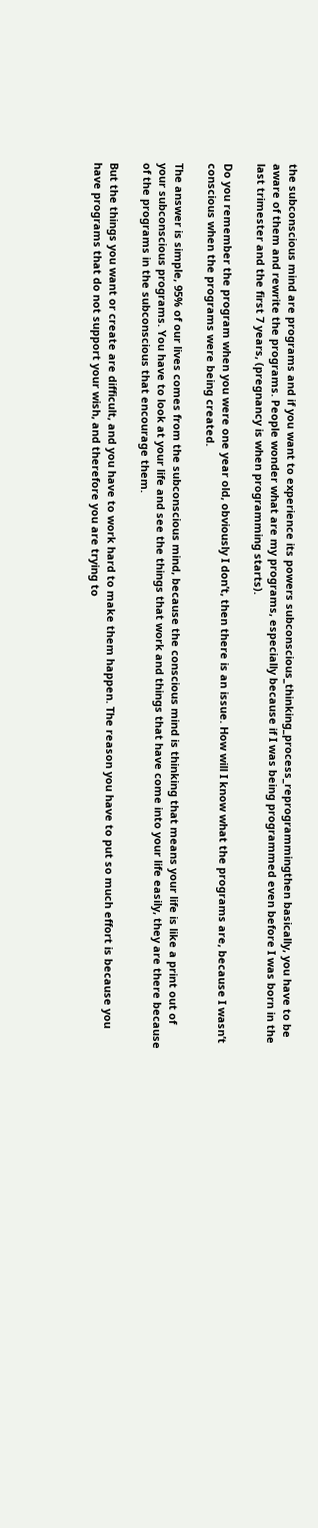the subconscious mind are programs and if you want to experience its powers subconscious_thinking_process_reprogrammingthen basically, you have to be aware of them and rewrite the programs. People wonder what are my programs, especially because if I was being programmed even before I was born in the last trimester and the first 7 years, (pregnancy is when programming starts).

Do you remember the program when you were one year old, obviously I don’t, then there is an issue. How will I know what the programs are, because I wasn’t conscious when the programs were being created.

The answer is simple, 95% of our lives comes from the subconscious mind, because the conscious mind is thinking that means your life is like a print out of your subconscious programs. You have to look at your life and see the things that work and things that have come into your life easily, they are there because of the programs in the subconscious that encourage them.

But the things you want or create are difficult, and you have to work hard to make them happen. The reason you have to put so much effort is because you have programs that do not support your wish, and therefore you are trying to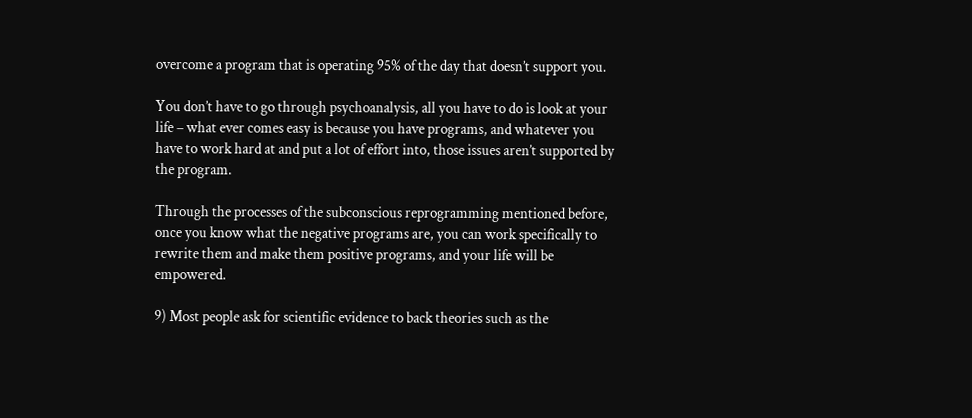overcome a program that is operating 95% of the day that doesn’t support you.

You don’t have to go through psychoanalysis, all you have to do is look at your life – what ever comes easy is because you have programs, and whatever you have to work hard at and put a lot of effort into, those issues aren’t supported by the program.

Through the processes of the subconscious reprogramming mentioned before, once you know what the negative programs are, you can work specifically to rewrite them and make them positive programs, and your life will be empowered.

9) Most people ask for scientific evidence to back theories such as the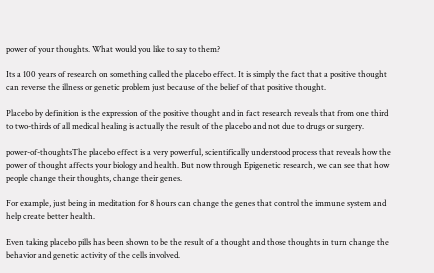power of your thoughts. What would you like to say to them?

Its a 100 years of research on something called the placebo effect. It is simply the fact that a positive thought can reverse the illness or genetic problem just because of the belief of that positive thought.

Placebo by definition is the expression of the positive thought and in fact research reveals that from one third to two-thirds of all medical healing is actually the result of the placebo and not due to drugs or surgery.

power-of-thoughtsThe placebo effect is a very powerful, scientifically understood process that reveals how the power of thought affects your biology and health. But now through Epigenetic research, we can see that how people change their thoughts, change their genes.

For example, just being in meditation for 8 hours can change the genes that control the immune system and help create better health.

Even taking placebo pills has been shown to be the result of a thought and those thoughts in turn change the behavior and genetic activity of the cells involved.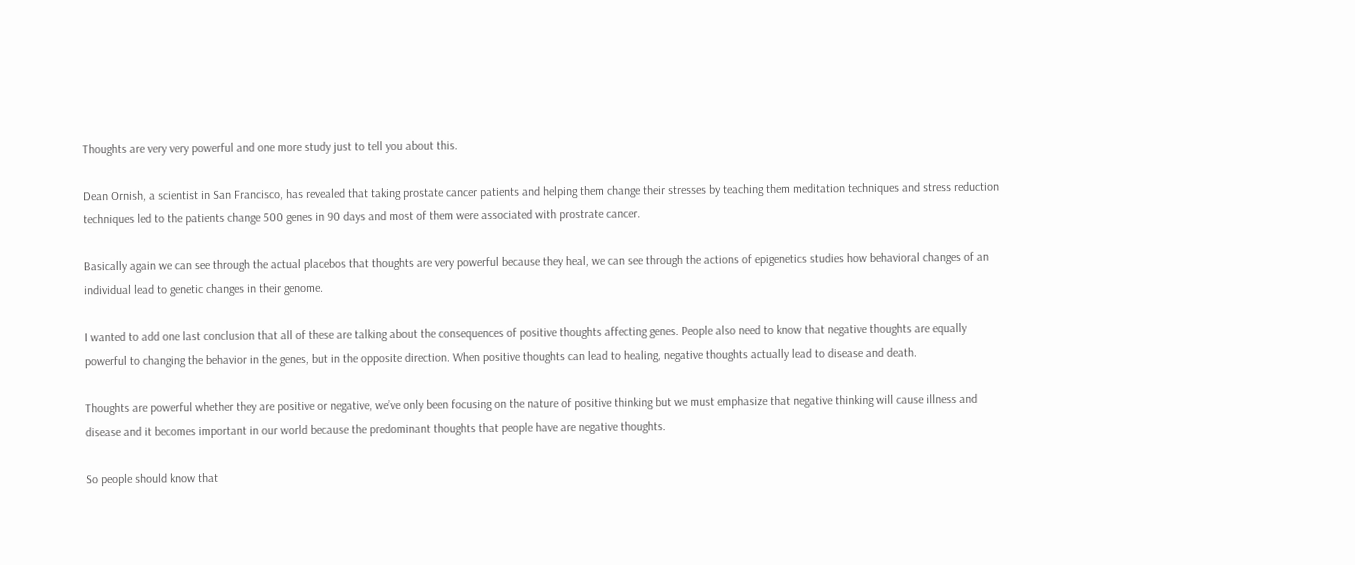Thoughts are very very powerful and one more study just to tell you about this.

Dean Ornish, a scientist in San Francisco, has revealed that taking prostate cancer patients and helping them change their stresses by teaching them meditation techniques and stress reduction techniques led to the patients change 500 genes in 90 days and most of them were associated with prostrate cancer.

Basically again we can see through the actual placebos that thoughts are very powerful because they heal, we can see through the actions of epigenetics studies how behavioral changes of an individual lead to genetic changes in their genome.

I wanted to add one last conclusion that all of these are talking about the consequences of positive thoughts affecting genes. People also need to know that negative thoughts are equally powerful to changing the behavior in the genes, but in the opposite direction. When positive thoughts can lead to healing, negative thoughts actually lead to disease and death.

Thoughts are powerful whether they are positive or negative, we’ve only been focusing on the nature of positive thinking but we must emphasize that negative thinking will cause illness and disease and it becomes important in our world because the predominant thoughts that people have are negative thoughts.

So people should know that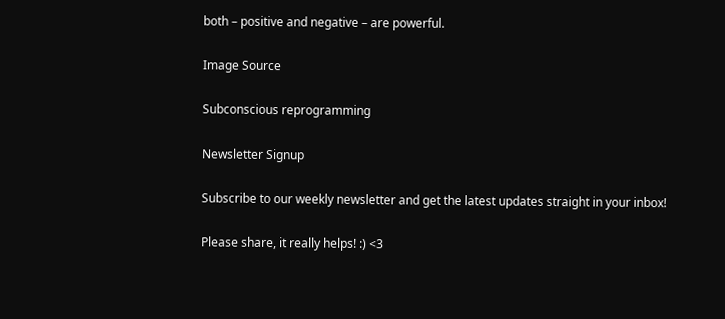both – positive and negative – are powerful.

Image Source

Subconscious reprogramming

Newsletter Signup

Subscribe to our weekly newsletter and get the latest updates straight in your inbox!

Please share, it really helps! :) <3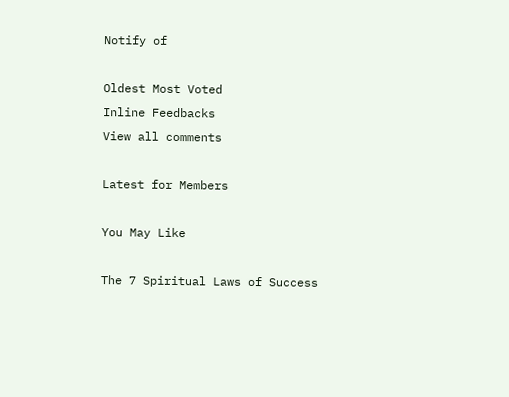Notify of

Oldest Most Voted
Inline Feedbacks
View all comments

Latest for Members

You May Like

The 7 Spiritual Laws of Success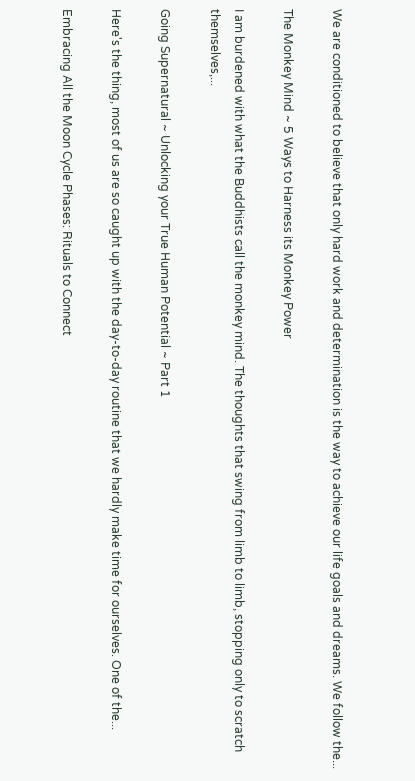We are conditioned to believe that only hard work and determination is the way to achieve our life goals and dreams. We follow the...

The Monkey Mind ~ 5 Ways to Harness its Monkey Power

I am burdened with what the Buddhists call the monkey mind. The thoughts that swing from limb to limb, stopping only to scratch themselves,...

Going Supernatural ~ Unlocking your True Human Potential ~ Part 1

Here's the thing, most of us are so caught up with the day-to-day routine that we hardly make time for ourselves. One of the...

Embracing All the Moon Cycle Phases: Rituals to Connect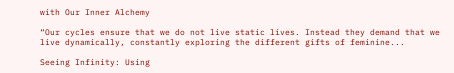with Our Inner Alchemy

“Our cycles ensure that we do not live static lives. Instead they demand that we live dynamically, constantly exploring the different gifts of feminine...

Seeing Infinity: Using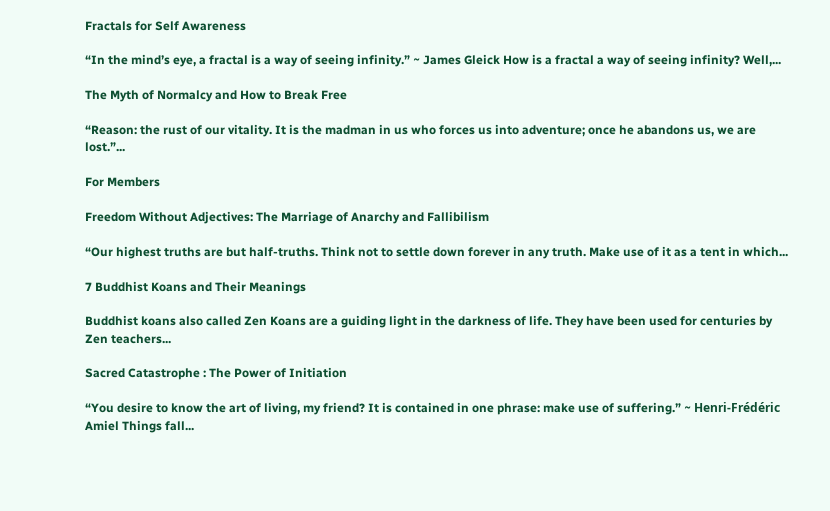Fractals for Self Awareness

“In the mind’s eye, a fractal is a way of seeing infinity.” ~ James Gleick How is a fractal a way of seeing infinity? Well,...

The Myth of Normalcy and How to Break Free

“Reason: the rust of our vitality. It is the madman in us who forces us into adventure; once he abandons us, we are lost.”...

For Members

Freedom Without Adjectives: The Marriage of Anarchy and Fallibilism

“Our highest truths are but half-truths. Think not to settle down forever in any truth. Make use of it as a tent in which...

7 Buddhist Koans and Their Meanings

Buddhist koans also called Zen Koans are a guiding light in the darkness of life. They have been used for centuries by Zen teachers...

Sacred Catastrophe : The Power of Initiation

“You desire to know the art of living, my friend? It is contained in one phrase: make use of suffering.” ~ Henri-Frédéric Amiel Things fall...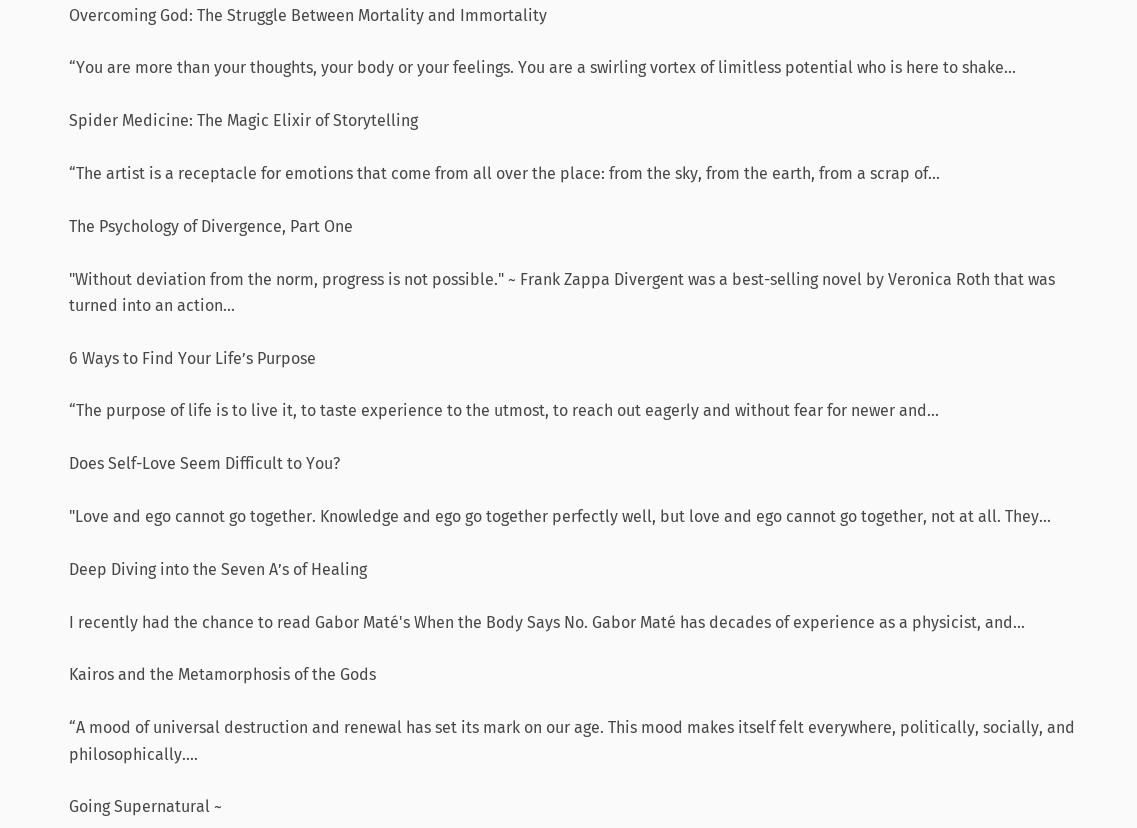Overcoming God: The Struggle Between Mortality and Immortality

“You are more than your thoughts, your body or your feelings. You are a swirling vortex of limitless potential who is here to shake...

Spider Medicine: The Magic Elixir of Storytelling

“The artist is a receptacle for emotions that come from all over the place: from the sky, from the earth, from a scrap of...

The Psychology of Divergence, Part One

"Without deviation from the norm, progress is not possible." ~ Frank Zappa Divergent was a best-selling novel by Veronica Roth that was turned into an action...

6 Ways to Find Your Life’s Purpose

“The purpose of life is to live it, to taste experience to the utmost, to reach out eagerly and without fear for newer and...

Does Self-Love Seem Difficult to You?

"Love and ego cannot go together. Knowledge and ego go together perfectly well, but love and ego cannot go together, not at all. They...

Deep Diving into the Seven A’s of Healing

I recently had the chance to read Gabor Maté's When the Body Says No. Gabor Maté has decades of experience as a physicist, and...

Kairos and the Metamorphosis of the Gods

“A mood of universal destruction and renewal has set its mark on our age. This mood makes itself felt everywhere, politically, socially, and philosophically....

Going Supernatural ~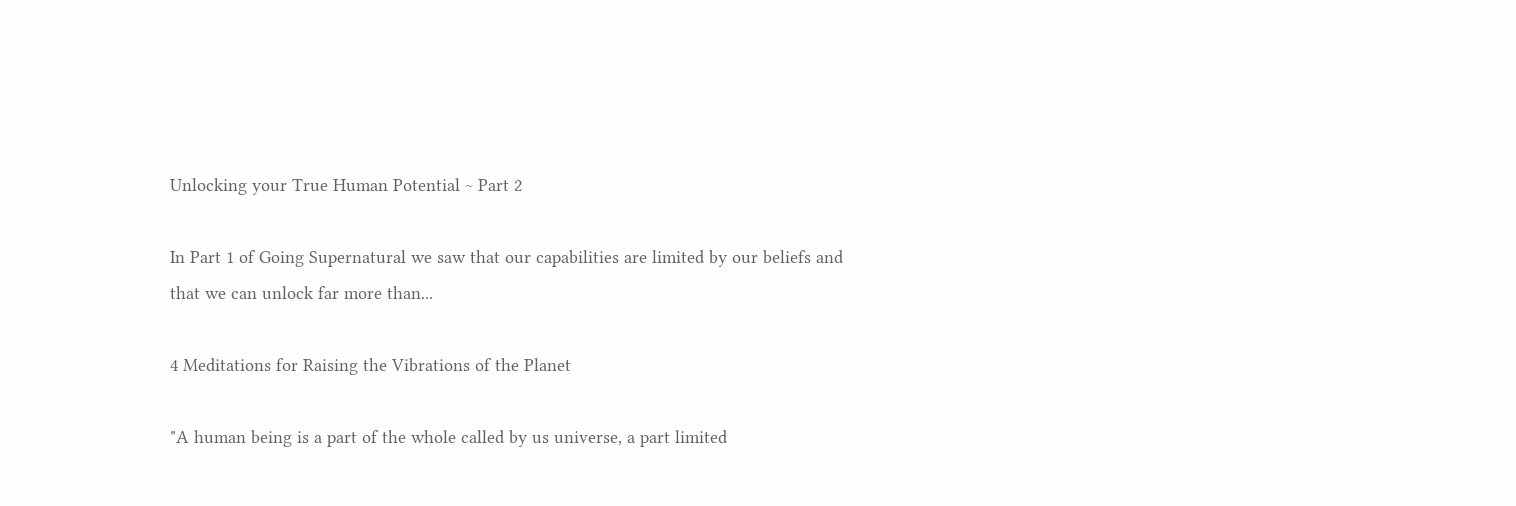Unlocking your True Human Potential ~ Part 2

In Part 1 of Going Supernatural we saw that our capabilities are limited by our beliefs and that we can unlock far more than...

4 Meditations for Raising the Vibrations of the Planet

"A human being is a part of the whole called by us universe, a part limited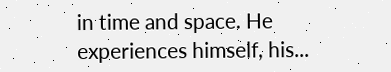in time and space. He experiences himself, his...